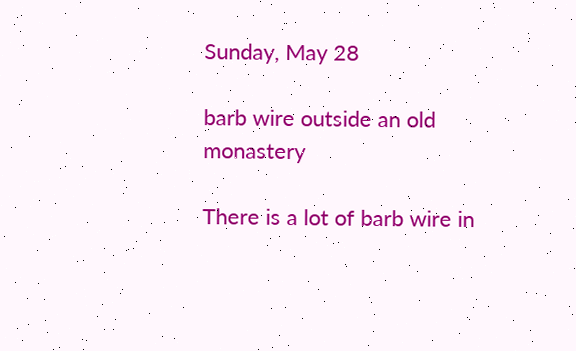Sunday, May 28

barb wire outside an old monastery

There is a lot of barb wire in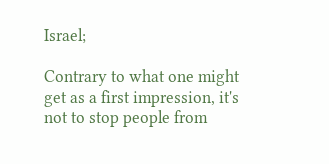Israel;

Contrary to what one might get as a first impression, it's not to stop people from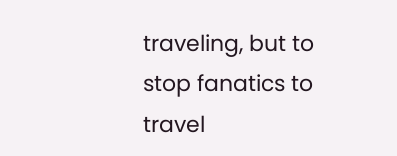traveling, but to stop fanatics to travel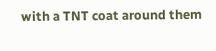with a TNT coat around them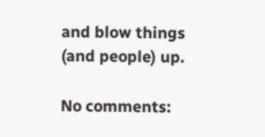and blow things (and people) up.

No comments: